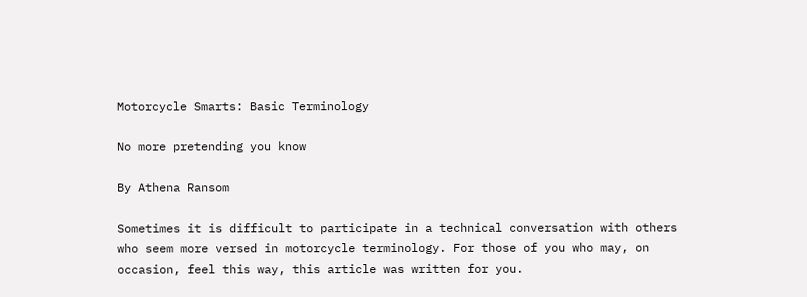Motorcycle Smarts: Basic Terminology

No more pretending you know

By Athena Ransom

Sometimes it is difficult to participate in a technical conversation with others who seem more versed in motorcycle terminology. For those of you who may, on occasion, feel this way, this article was written for you.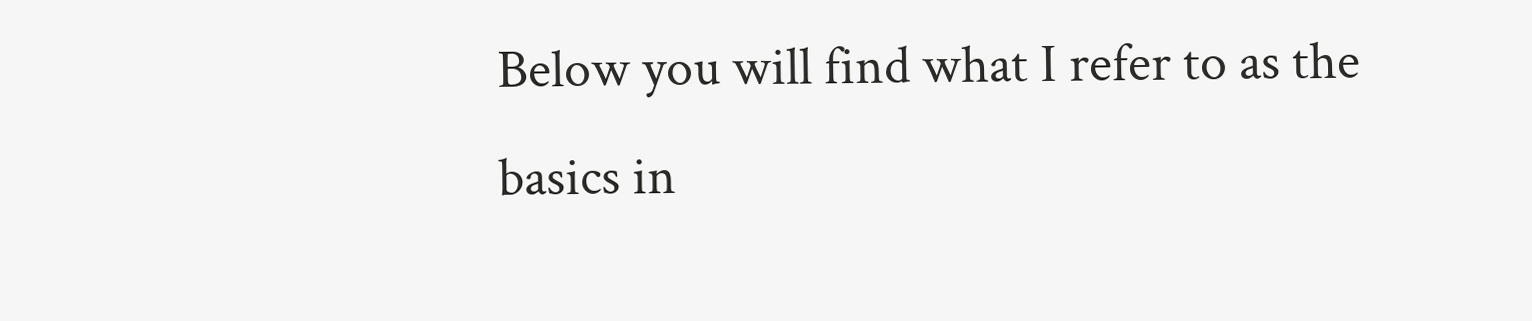Below you will find what I refer to as the basics in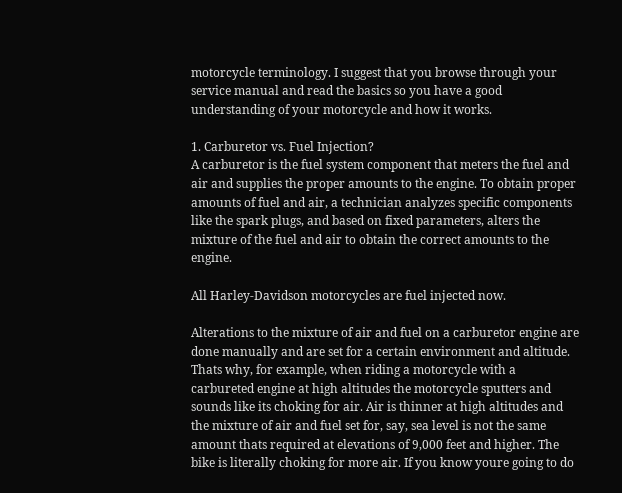motorcycle terminology. I suggest that you browse through your service manual and read the basics so you have a good understanding of your motorcycle and how it works.

1. Carburetor vs. Fuel Injection?
A carburetor is the fuel system component that meters the fuel and air and supplies the proper amounts to the engine. To obtain proper amounts of fuel and air, a technician analyzes specific components like the spark plugs, and based on fixed parameters, alters the mixture of the fuel and air to obtain the correct amounts to the engine.

All Harley-Davidson motorcycles are fuel injected now.

Alterations to the mixture of air and fuel on a carburetor engine are done manually and are set for a certain environment and altitude. Thats why, for example, when riding a motorcycle with a carbureted engine at high altitudes the motorcycle sputters and sounds like its choking for air. Air is thinner at high altitudes and the mixture of air and fuel set for, say, sea level is not the same amount thats required at elevations of 9,000 feet and higher. The bike is literally choking for more air. If you know youre going to do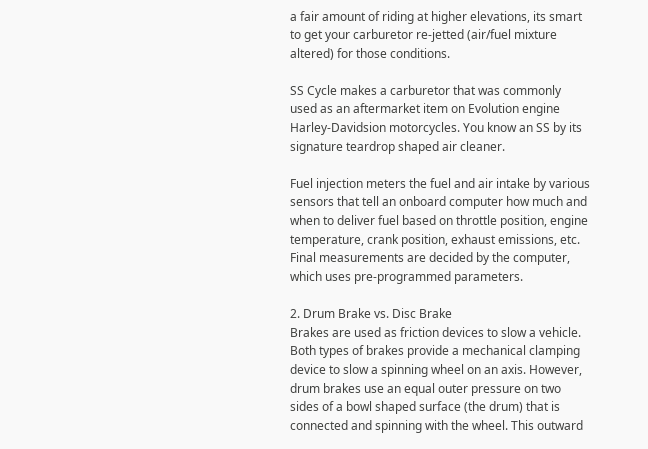a fair amount of riding at higher elevations, its smart to get your carburetor re-jetted (air/fuel mixture altered) for those conditions.

SS Cycle makes a carburetor that was commonly used as an aftermarket item on Evolution engine Harley-Davidsion motorcycles. You know an SS by its signature teardrop shaped air cleaner.

Fuel injection meters the fuel and air intake by various sensors that tell an onboard computer how much and when to deliver fuel based on throttle position, engine temperature, crank position, exhaust emissions, etc. Final measurements are decided by the computer, which uses pre-programmed parameters.

2. Drum Brake vs. Disc Brake
Brakes are used as friction devices to slow a vehicle. Both types of brakes provide a mechanical clamping device to slow a spinning wheel on an axis. However, drum brakes use an equal outer pressure on two sides of a bowl shaped surface (the drum) that is connected and spinning with the wheel. This outward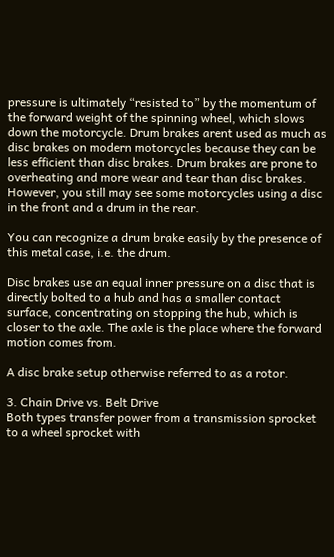pressure is ultimately “resisted to” by the momentum of the forward weight of the spinning wheel, which slows down the motorcycle. Drum brakes arent used as much as disc brakes on modern motorcycles because they can be less efficient than disc brakes. Drum brakes are prone to overheating and more wear and tear than disc brakes. However, you still may see some motorcycles using a disc in the front and a drum in the rear.

You can recognize a drum brake easily by the presence of this metal case, i.e. the drum.

Disc brakes use an equal inner pressure on a disc that is directly bolted to a hub and has a smaller contact surface, concentrating on stopping the hub, which is closer to the axle. The axle is the place where the forward motion comes from.

A disc brake setup otherwise referred to as a rotor.

3. Chain Drive vs. Belt Drive
Both types transfer power from a transmission sprocket to a wheel sprocket with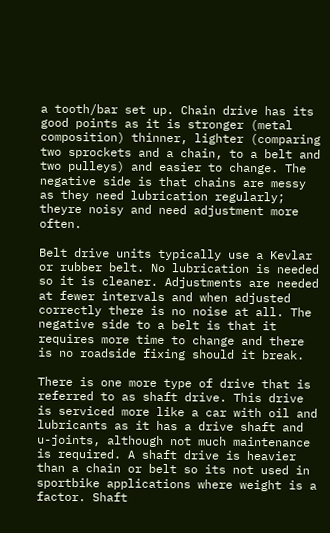a tooth/bar set up. Chain drive has its good points as it is stronger (metal composition) thinner, lighter (comparing two sprockets and a chain, to a belt and two pulleys) and easier to change. The negative side is that chains are messy as they need lubrication regularly; theyre noisy and need adjustment more often.

Belt drive units typically use a Kevlar or rubber belt. No lubrication is needed so it is cleaner. Adjustments are needed at fewer intervals and when adjusted correctly there is no noise at all. The negative side to a belt is that it requires more time to change and there is no roadside fixing should it break.

There is one more type of drive that is referred to as shaft drive. This drive is serviced more like a car with oil and lubricants as it has a drive shaft and u-joints, although not much maintenance is required. A shaft drive is heavier than a chain or belt so its not used in sportbike applications where weight is a factor. Shaft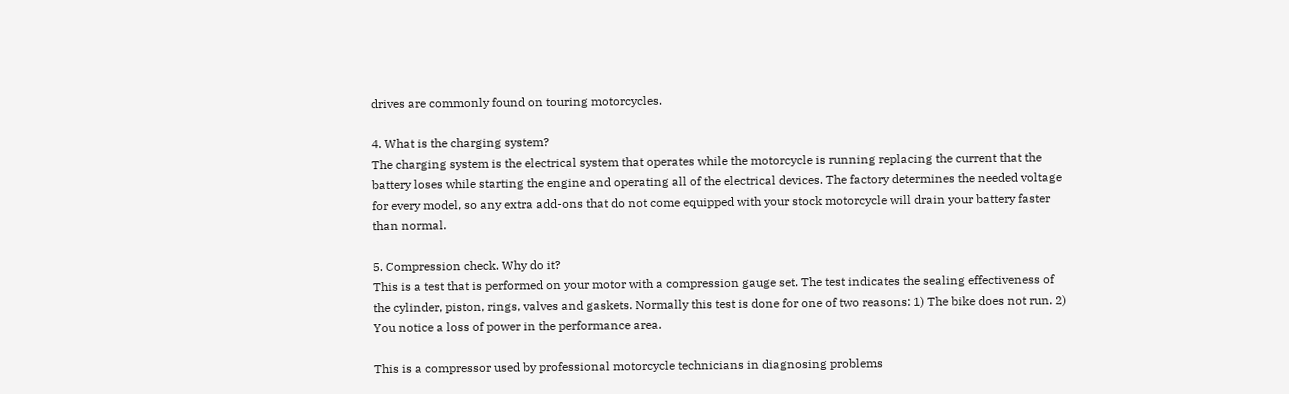drives are commonly found on touring motorcycles.

4. What is the charging system?
The charging system is the electrical system that operates while the motorcycle is running replacing the current that the battery loses while starting the engine and operating all of the electrical devices. The factory determines the needed voltage for every model, so any extra add-ons that do not come equipped with your stock motorcycle will drain your battery faster than normal.

5. Compression check. Why do it?
This is a test that is performed on your motor with a compression gauge set. The test indicates the sealing effectiveness of the cylinder, piston, rings, valves and gaskets. Normally this test is done for one of two reasons: 1) The bike does not run. 2) You notice a loss of power in the performance area.

This is a compressor used by professional motorcycle technicians in diagnosing problems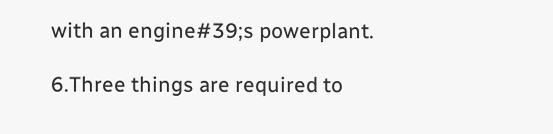with an engine#39;s powerplant.

6.Three things are required to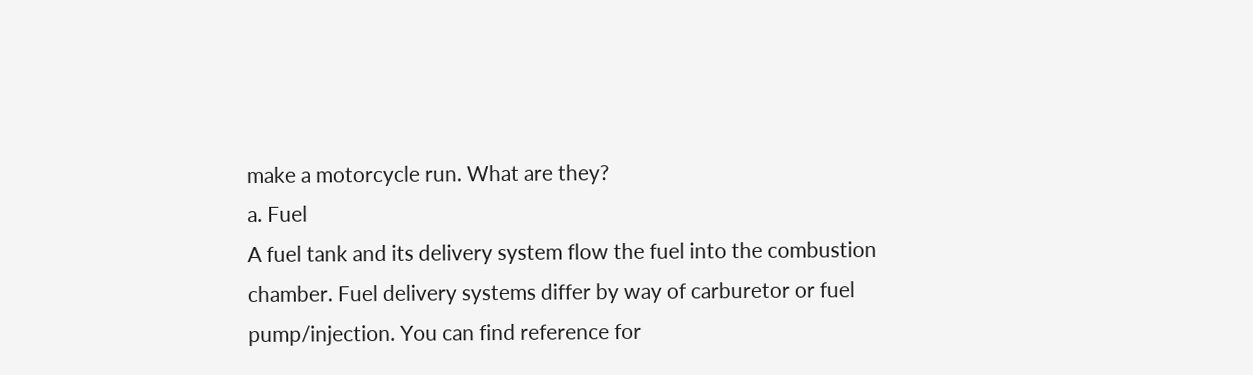make a motorcycle run. What are they?
a. Fuel
A fuel tank and its delivery system flow the fuel into the combustion chamber. Fuel delivery systems differ by way of carburetor or fuel pump/injection. You can find reference for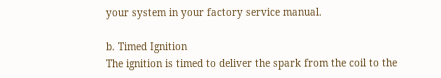your system in your factory service manual.

b. Timed Ignition
The ignition is timed to deliver the spark from the coil to the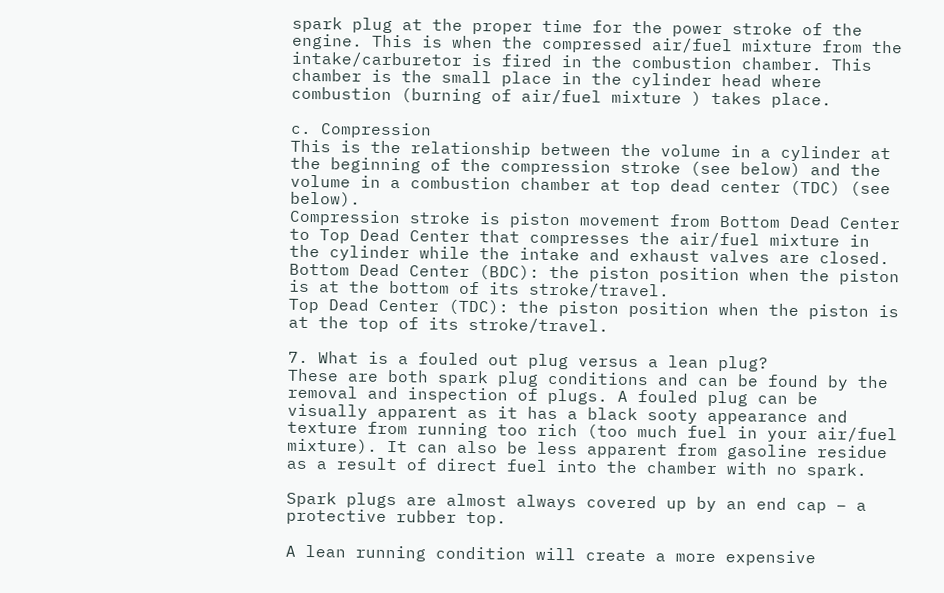spark plug at the proper time for the power stroke of the engine. This is when the compressed air/fuel mixture from the intake/carburetor is fired in the combustion chamber. This chamber is the small place in the cylinder head where combustion (burning of air/fuel mixture ) takes place.

c. Compression
This is the relationship between the volume in a cylinder at the beginning of the compression stroke (see below) and the volume in a combustion chamber at top dead center (TDC) (see below).
Compression stroke is piston movement from Bottom Dead Center to Top Dead Center that compresses the air/fuel mixture in the cylinder while the intake and exhaust valves are closed.
Bottom Dead Center (BDC): the piston position when the piston is at the bottom of its stroke/travel.
Top Dead Center (TDC): the piston position when the piston is at the top of its stroke/travel.

7. What is a fouled out plug versus a lean plug?
These are both spark plug conditions and can be found by the removal and inspection of plugs. A fouled plug can be visually apparent as it has a black sooty appearance and texture from running too rich (too much fuel in your air/fuel mixture). It can also be less apparent from gasoline residue as a result of direct fuel into the chamber with no spark.

Spark plugs are almost always covered up by an end cap – a protective rubber top.

A lean running condition will create a more expensive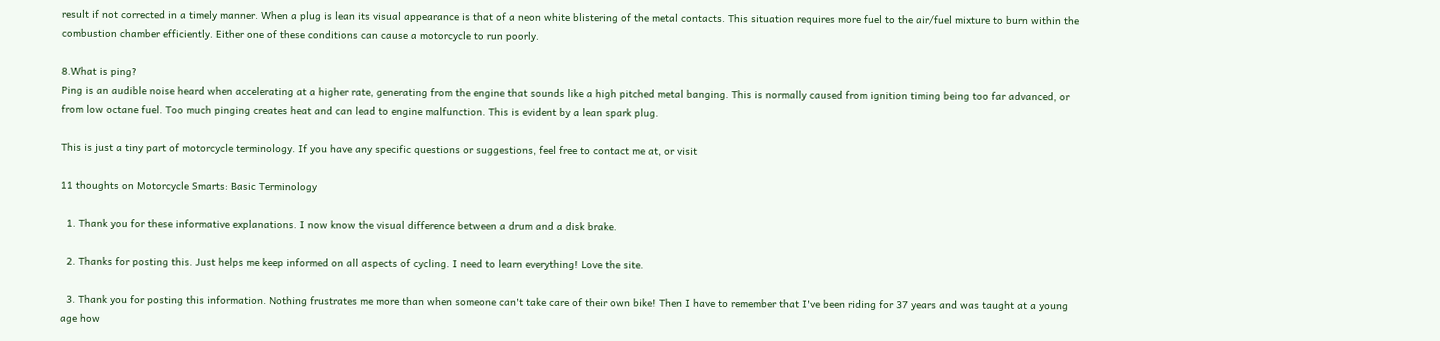result if not corrected in a timely manner. When a plug is lean its visual appearance is that of a neon white blistering of the metal contacts. This situation requires more fuel to the air/fuel mixture to burn within the combustion chamber efficiently. Either one of these conditions can cause a motorcycle to run poorly.

8.What is ping?
Ping is an audible noise heard when accelerating at a higher rate, generating from the engine that sounds like a high pitched metal banging. This is normally caused from ignition timing being too far advanced, or from low octane fuel. Too much pinging creates heat and can lead to engine malfunction. This is evident by a lean spark plug.

This is just a tiny part of motorcycle terminology. If you have any specific questions or suggestions, feel free to contact me at, or visit

11 thoughts on Motorcycle Smarts: Basic Terminology

  1. Thank you for these informative explanations. I now know the visual difference between a drum and a disk brake.

  2. Thanks for posting this. Just helps me keep informed on all aspects of cycling. I need to learn everything! Love the site.

  3. Thank you for posting this information. Nothing frustrates me more than when someone can't take care of their own bike! Then I have to remember that I've been riding for 37 years and was taught at a young age how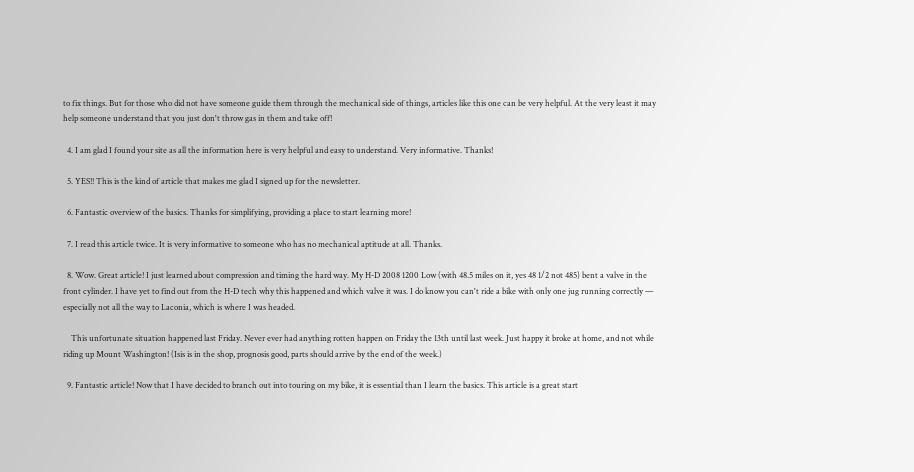to fix things. But for those who did not have someone guide them through the mechanical side of things, articles like this one can be very helpful. At the very least it may help someone understand that you just don't throw gas in them and take off!

  4. I am glad I found your site as all the information here is very helpful and easy to understand. Very informative. Thanks!

  5. YES!! This is the kind of article that makes me glad I signed up for the newsletter.

  6. Fantastic overview of the basics. Thanks for simplifying, providing a place to start learning more!

  7. I read this article twice. It is very informative to someone who has no mechanical aptitude at all. Thanks.

  8. Wow. Great article! I just learned about compression and timing the hard way. My H-D 2008 1200 Low (with 48.5 miles on it, yes 48 1/2 not 485) bent a valve in the front cylinder. I have yet to find out from the H-D tech why this happened and which valve it was. I do know you can't ride a bike with only one jug running correctly — especially not all the way to Laconia, which is where I was headed.

    This unfortunate situation happened last Friday. Never ever had anything rotten happen on Friday the 13th until last week. Just happy it broke at home, and not while riding up Mount Washington! (Isis is in the shop, prognosis good, parts should arrive by the end of the week.)

  9. Fantastic article! Now that I have decided to branch out into touring on my bike, it is essential than I learn the basics. This article is a great start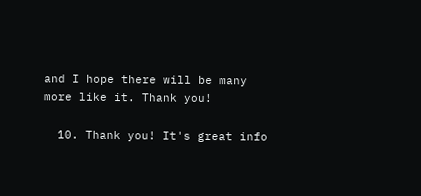and I hope there will be many more like it. Thank you!

  10. Thank you! It's great info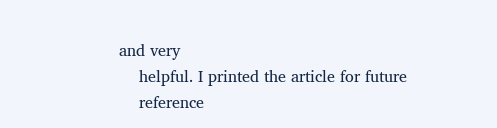and very
    helpful. I printed the article for future
    reference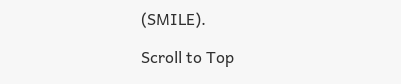(SMILE).

Scroll to Top